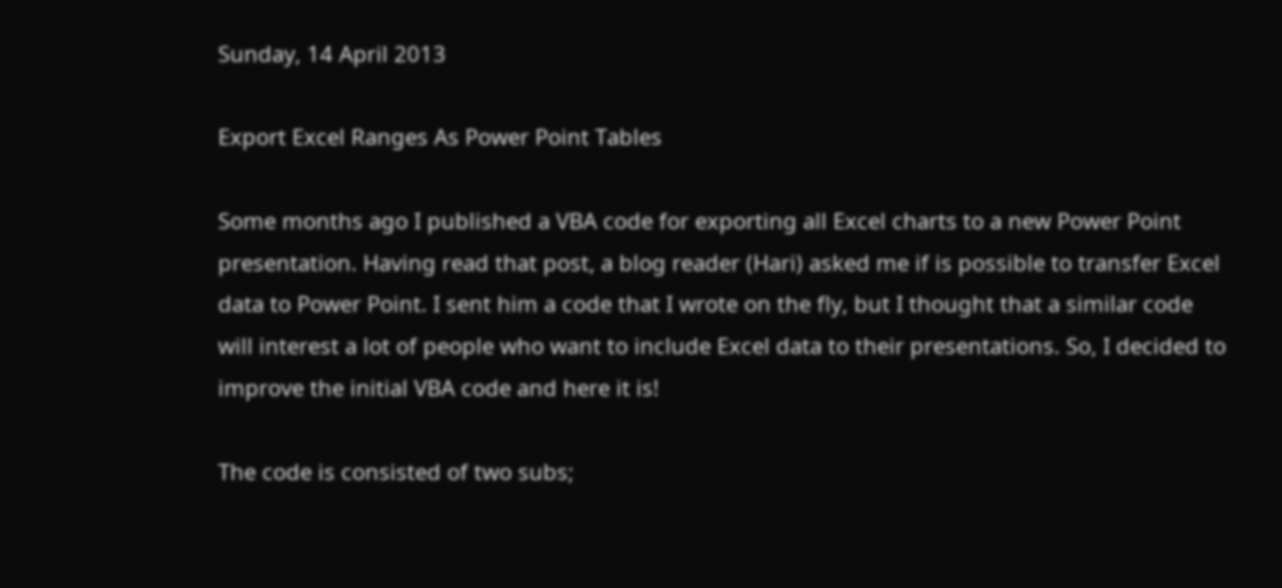Sunday, 14 April 2013

Export Excel Ranges As Power Point Tables

Some months ago I published a VBA code for exporting all Excel charts to a new Power Point presentation. Having read that post, a blog reader (Hari) asked me if is possible to transfer Excel data to Power Point. I sent him a code that I wrote on the fly, but I thought that a similar code will interest a lot of people who want to include Excel data to their presentations. So, I decided to improve the initial VBA code and here it is!

The code is consisted of two subs;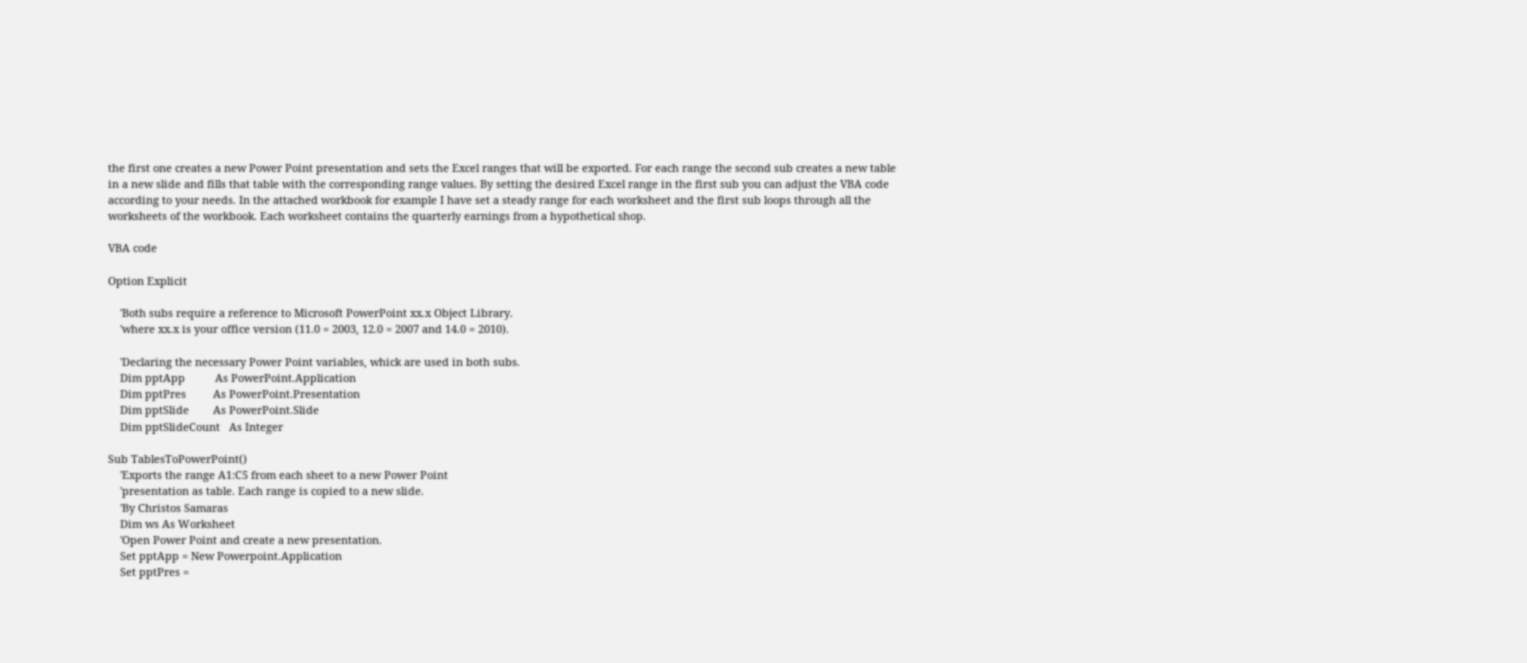the first one creates a new Power Point presentation and sets the Excel ranges that will be exported. For each range the second sub creates a new table in a new slide and fills that table with the corresponding range values. By setting the desired Excel range in the first sub you can adjust the VBA code according to your needs. In the attached workbook for example I have set a steady range for each worksheet and the first sub loops through all the worksheets of the workbook. Each worksheet contains the quarterly earnings from a hypothetical shop.

VBA code

Option Explicit

    'Both subs require a reference to Microsoft PowerPoint xx.x Object Library.
    'where xx.x is your office version (11.0 = 2003, 12.0 = 2007 and 14.0 = 2010).

    'Declaring the necessary Power Point variables, whick are used in both subs.
    Dim pptApp          As PowerPoint.Application
    Dim pptPres         As PowerPoint.Presentation
    Dim pptSlide        As PowerPoint.Slide
    Dim pptSlideCount   As Integer

Sub TablesToPowerPoint()
    'Exports the range A1:C5 from each sheet to a new Power Point
    'presentation as table. Each range is copied to a new slide.
    'By Christos Samaras
    Dim ws As Worksheet
    'Open Power Point and create a new presentation.
    Set pptApp = New Powerpoint.Application
    Set pptPres =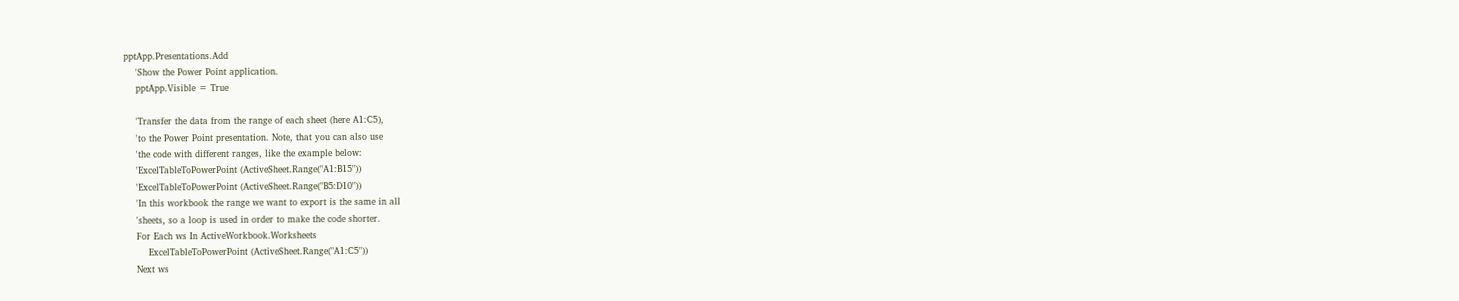pptApp.Presentations.Add
    'Show the Power Point application.
    pptApp.Visible = True

    'Transfer the data from the range of each sheet (here A1:C5),
    'to the Power Point presentation. Note, that you can also use
    'the code with different ranges, like the example below:
    'ExcelTableToPowerPoint (ActiveSheet.Range("A1:B15"))
    'ExcelTableToPowerPoint (ActiveSheet.Range("B5:D10"))
    'In this workbook the range we want to export is the same in all
    'sheets, so a loop is used in order to make the code shorter.
    For Each ws In ActiveWorkbook.Worksheets
        ExcelTableToPowerPoint (ActiveSheet.Range("A1:C5"))
    Next ws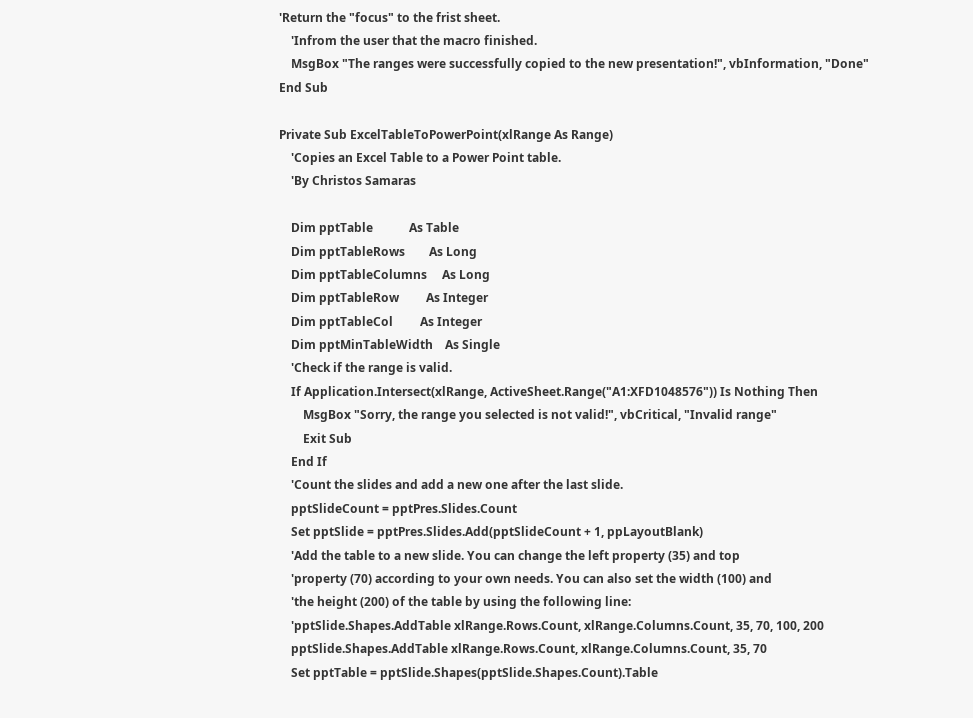'Return the "focus" to the frist sheet.
    'Infrom the user that the macro finished.
    MsgBox "The ranges were successfully copied to the new presentation!", vbInformation, "Done"
End Sub

Private Sub ExcelTableToPowerPoint(xlRange As Range)
    'Copies an Excel Table to a Power Point table.
    'By Christos Samaras

    Dim pptTable            As Table
    Dim pptTableRows        As Long
    Dim pptTableColumns     As Long
    Dim pptTableRow         As Integer
    Dim pptTableCol         As Integer
    Dim pptMinTableWidth    As Single
    'Check if the range is valid.
    If Application.Intersect(xlRange, ActiveSheet.Range("A1:XFD1048576")) Is Nothing Then
        MsgBox "Sorry, the range you selected is not valid!", vbCritical, "Invalid range"
        Exit Sub
    End If
    'Count the slides and add a new one after the last slide.
    pptSlideCount = pptPres.Slides.Count
    Set pptSlide = pptPres.Slides.Add(pptSlideCount + 1, ppLayoutBlank)
    'Add the table to a new slide. You can change the left property (35) and top
    'property (70) according to your own needs. You can also set the width (100) and
    'the height (200) of the table by using the following line:
    'pptSlide.Shapes.AddTable xlRange.Rows.Count, xlRange.Columns.Count, 35, 70, 100, 200
    pptSlide.Shapes.AddTable xlRange.Rows.Count, xlRange.Columns.Count, 35, 70
    Set pptTable = pptSlide.Shapes(pptSlide.Shapes.Count).Table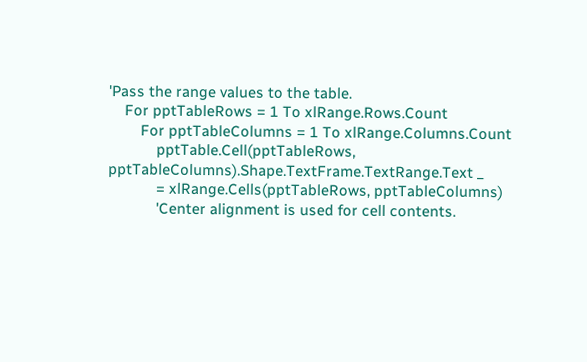'Pass the range values to the table.
    For pptTableRows = 1 To xlRange.Rows.Count
        For pptTableColumns = 1 To xlRange.Columns.Count
            pptTable.Cell(pptTableRows, pptTableColumns).Shape.TextFrame.TextRange.Text _
            = xlRange.Cells(pptTableRows, pptTableColumns)
            'Center alignment is used for cell contents.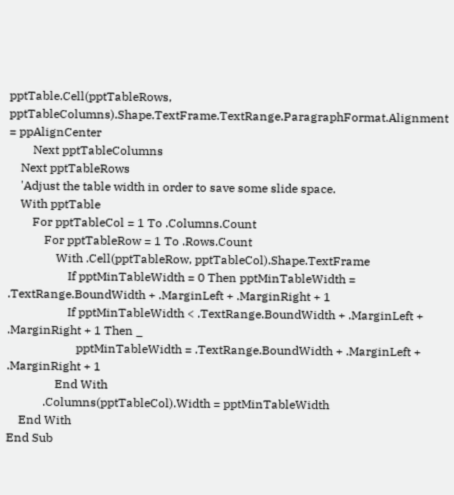pptTable.Cell(pptTableRows, pptTableColumns).Shape.TextFrame.TextRange.ParagraphFormat.Alignment = ppAlignCenter
        Next pptTableColumns
    Next pptTableRows
    'Adjust the table width in order to save some slide space.
    With pptTable
        For pptTableCol = 1 To .Columns.Count
            For pptTableRow = 1 To .Rows.Count
                With .Cell(pptTableRow, pptTableCol).Shape.TextFrame
                    If pptMinTableWidth = 0 Then pptMinTableWidth = .TextRange.BoundWidth + .MarginLeft + .MarginRight + 1
                    If pptMinTableWidth < .TextRange.BoundWidth + .MarginLeft + .MarginRight + 1 Then _
                       pptMinTableWidth = .TextRange.BoundWidth + .MarginLeft + .MarginRight + 1
                End With
            .Columns(pptTableCol).Width = pptMinTableWidth
    End With
End Sub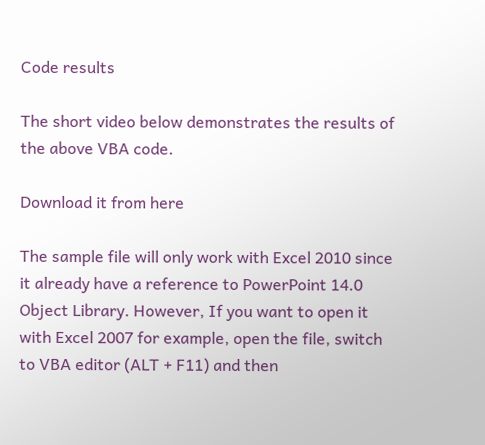Code results

The short video below demonstrates the results of the above VBA code.

Download it from here

The sample file will only work with Excel 2010 since it already have a reference to PowerPoint 14.0 Object Library. However, If you want to open it with Excel 2007 for example, open the file, switch to VBA editor (ALT + F11) and then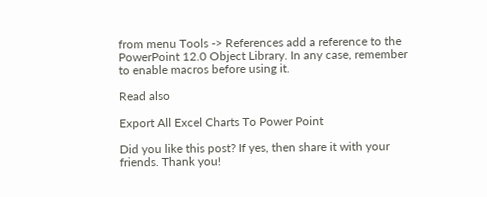from menu Tools -> References add a reference to the PowerPoint 12.0 Object Library. In any case, remember to enable macros before using it.

Read also

Export All Excel Charts To Power Point

Did you like this post? If yes, then share it with your friends. Thank you!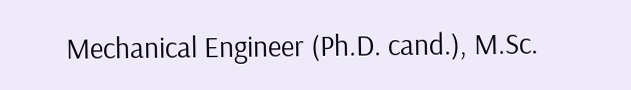Mechanical Engineer (Ph.D. cand.), M.Sc.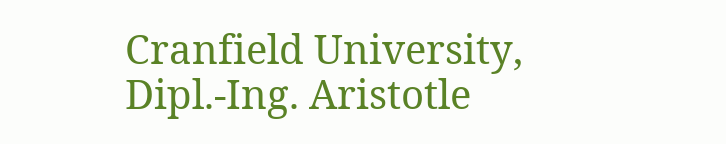Cranfield University, Dipl.-Ing. Aristotle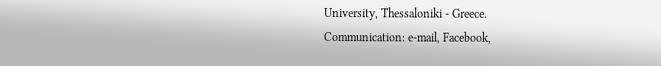University, Thessaloniki - Greece.
Communication: e-mail, Facebook,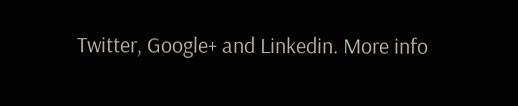Twitter, Google+ and Linkedin. More info